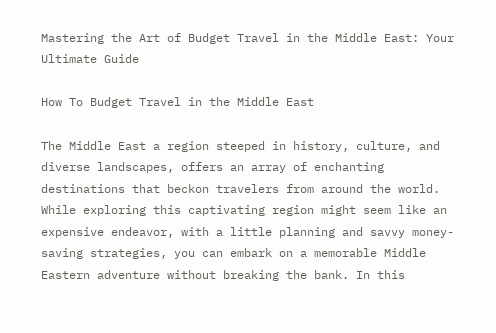Mastering the Art of Budget Travel in the Middle East: Your Ultimate Guide

How To Budget Travel in the Middle East

The Middle East a region steeped in history, culture, and diverse landscapes, offers an array of enchanting destinations that beckon travelers from around the world. While exploring this captivating region might seem like an expensive endeavor, with a little planning and savvy money-saving strategies, you can embark on a memorable Middle Eastern adventure without breaking the bank. In this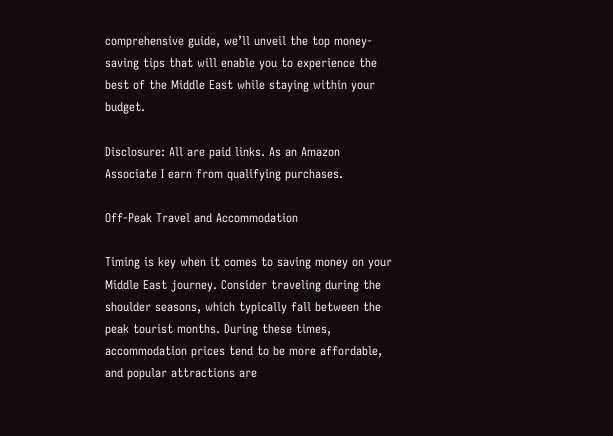comprehensive guide, we’ll unveil the top money-saving tips that will enable you to experience the best of the Middle East while staying within your budget.

Disclosure: All are paid links. As an Amazon Associate I earn from qualifying purchases.

Off-Peak Travel and Accommodation

Timing is key when it comes to saving money on your Middle East journey. Consider traveling during the shoulder seasons, which typically fall between the peak tourist months. During these times, accommodation prices tend to be more affordable, and popular attractions are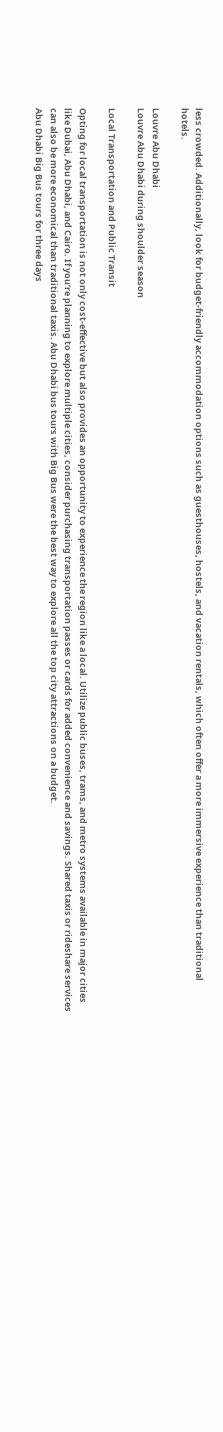less crowded. Additionally, look for budget-friendly accommodation options such as guesthouses, hostels, and vacation rentals, which often offer a more immersive experience than traditional hotels.

Louvre Abu Dhabi
Louvre Abu Dhabi during shoulder season

Local Transportation and Public Transit

Opting for local transportation is not only cost-effective but also provides an opportunity to experience the region like a local. Utilize public buses, trams, and metro systems available in major cities like Dubai, Abu Dhabi, and Cairo. If you’re planning to explore multiple cities, consider purchasing transportation passes or cards for added convenience and savings. Shared taxis or rideshare services can also be more economical than traditional taxis. Abu Dhabi bus tours with Big Bus were the best way to explore all the top city attractions on a budget.
Abu Dhabi Big Bus tours for three days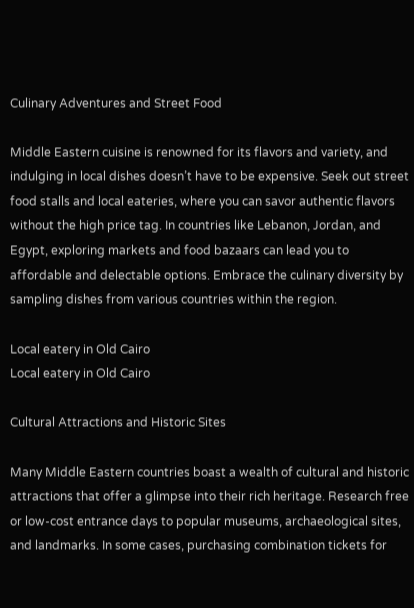Culinary Adventures and Street Food

Middle Eastern cuisine is renowned for its flavors and variety, and indulging in local dishes doesn’t have to be expensive. Seek out street food stalls and local eateries, where you can savor authentic flavors without the high price tag. In countries like Lebanon, Jordan, and Egypt, exploring markets and food bazaars can lead you to affordable and delectable options. Embrace the culinary diversity by sampling dishes from various countries within the region.

Local eatery in Old Cairo
Local eatery in Old Cairo

Cultural Attractions and Historic Sites

Many Middle Eastern countries boast a wealth of cultural and historic attractions that offer a glimpse into their rich heritage. Research free or low-cost entrance days to popular museums, archaeological sites, and landmarks. In some cases, purchasing combination tickets for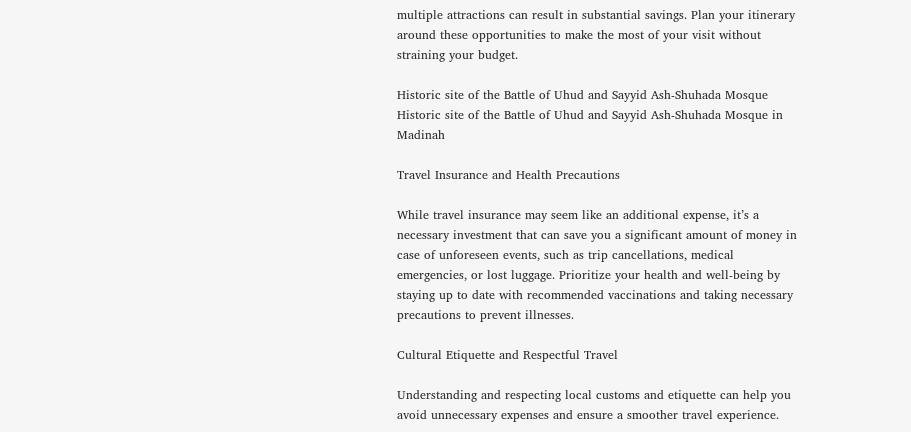multiple attractions can result in substantial savings. Plan your itinerary around these opportunities to make the most of your visit without straining your budget.

Historic site of the Battle of Uhud and Sayyid Ash-Shuhada Mosque
Historic site of the Battle of Uhud and Sayyid Ash-Shuhada Mosque in Madinah

Travel Insurance and Health Precautions

While travel insurance may seem like an additional expense, it’s a necessary investment that can save you a significant amount of money in case of unforeseen events, such as trip cancellations, medical emergencies, or lost luggage. Prioritize your health and well-being by staying up to date with recommended vaccinations and taking necessary precautions to prevent illnesses.

Cultural Etiquette and Respectful Travel

Understanding and respecting local customs and etiquette can help you avoid unnecessary expenses and ensure a smoother travel experience.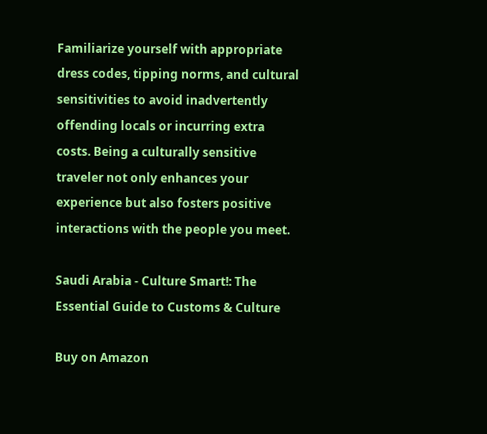Familiarize yourself with appropriate dress codes, tipping norms, and cultural sensitivities to avoid inadvertently offending locals or incurring extra costs. Being a culturally sensitive traveler not only enhances your experience but also fosters positive interactions with the people you meet.

Saudi Arabia - Culture Smart!: The Essential Guide to Customs & Culture

Buy on Amazon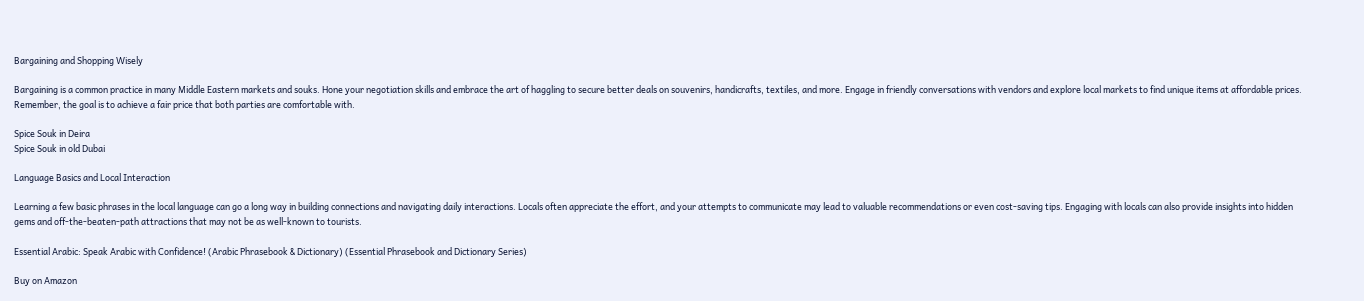Bargaining and Shopping Wisely

Bargaining is a common practice in many Middle Eastern markets and souks. Hone your negotiation skills and embrace the art of haggling to secure better deals on souvenirs, handicrafts, textiles, and more. Engage in friendly conversations with vendors and explore local markets to find unique items at affordable prices. Remember, the goal is to achieve a fair price that both parties are comfortable with.

Spice Souk in Deira
Spice Souk in old Dubai

Language Basics and Local Interaction

Learning a few basic phrases in the local language can go a long way in building connections and navigating daily interactions. Locals often appreciate the effort, and your attempts to communicate may lead to valuable recommendations or even cost-saving tips. Engaging with locals can also provide insights into hidden gems and off-the-beaten-path attractions that may not be as well-known to tourists.

Essential Arabic: Speak Arabic with Confidence! (Arabic Phrasebook & Dictionary) (Essential Phrasebook and Dictionary Series)

Buy on Amazon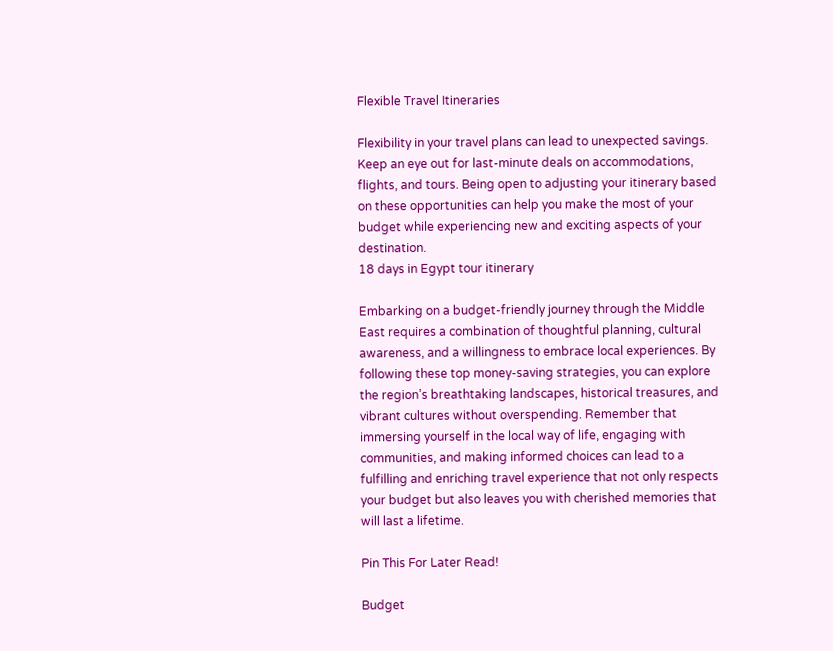Flexible Travel Itineraries

Flexibility in your travel plans can lead to unexpected savings. Keep an eye out for last-minute deals on accommodations, flights, and tours. Being open to adjusting your itinerary based on these opportunities can help you make the most of your budget while experiencing new and exciting aspects of your destination.
18 days in Egypt tour itinerary

Embarking on a budget-friendly journey through the Middle East requires a combination of thoughtful planning, cultural awareness, and a willingness to embrace local experiences. By following these top money-saving strategies, you can explore the region’s breathtaking landscapes, historical treasures, and vibrant cultures without overspending. Remember that immersing yourself in the local way of life, engaging with communities, and making informed choices can lead to a fulfilling and enriching travel experience that not only respects your budget but also leaves you with cherished memories that will last a lifetime.

Pin This For Later Read!

Budget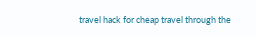travel hack for cheap travel through the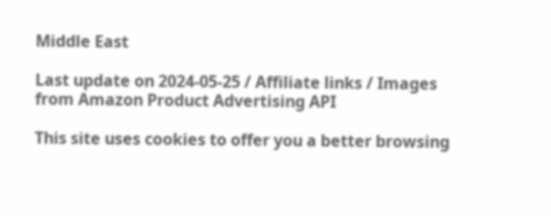Middle East

Last update on 2024-05-25 / Affiliate links / Images from Amazon Product Advertising API

This site uses cookies to offer you a better browsing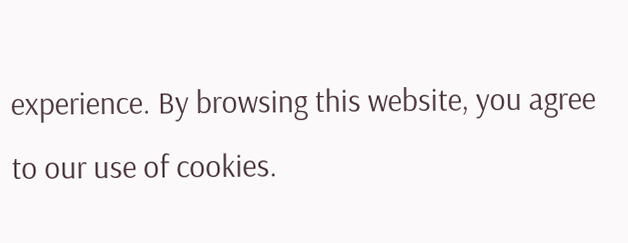experience. By browsing this website, you agree to our use of cookies.